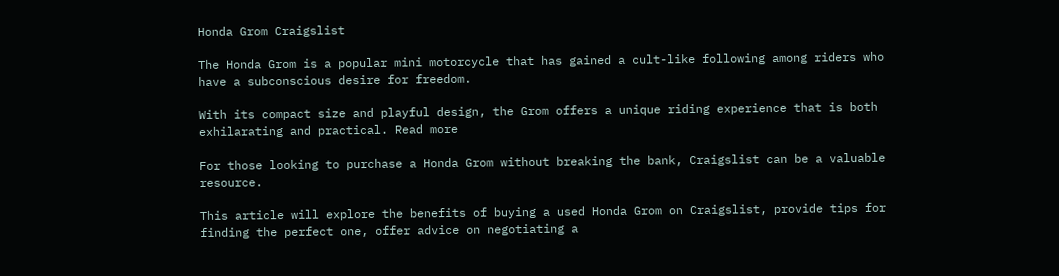Honda Grom Craigslist

The Honda Grom is a popular mini motorcycle that has gained a cult-like following among riders who have a subconscious desire for freedom.

With its compact size and playful design, the Grom offers a unique riding experience that is both exhilarating and practical. Read more

For those looking to purchase a Honda Grom without breaking the bank, Craigslist can be a valuable resource.

This article will explore the benefits of buying a used Honda Grom on Craigslist, provide tips for finding the perfect one, offer advice on negotiating a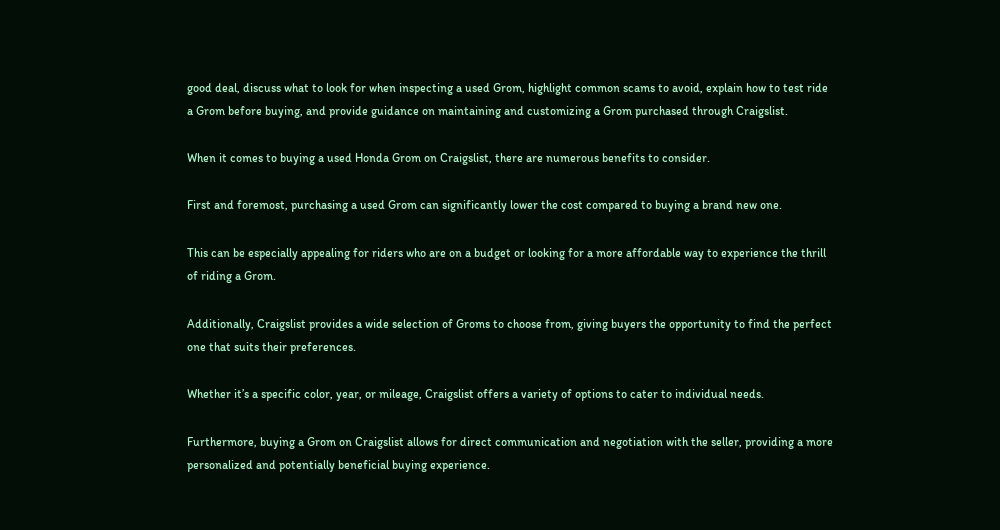good deal, discuss what to look for when inspecting a used Grom, highlight common scams to avoid, explain how to test ride a Grom before buying, and provide guidance on maintaining and customizing a Grom purchased through Craigslist.

When it comes to buying a used Honda Grom on Craigslist, there are numerous benefits to consider.

First and foremost, purchasing a used Grom can significantly lower the cost compared to buying a brand new one.

This can be especially appealing for riders who are on a budget or looking for a more affordable way to experience the thrill of riding a Grom.

Additionally, Craigslist provides a wide selection of Groms to choose from, giving buyers the opportunity to find the perfect one that suits their preferences.

Whether it’s a specific color, year, or mileage, Craigslist offers a variety of options to cater to individual needs.

Furthermore, buying a Grom on Craigslist allows for direct communication and negotiation with the seller, providing a more personalized and potentially beneficial buying experience.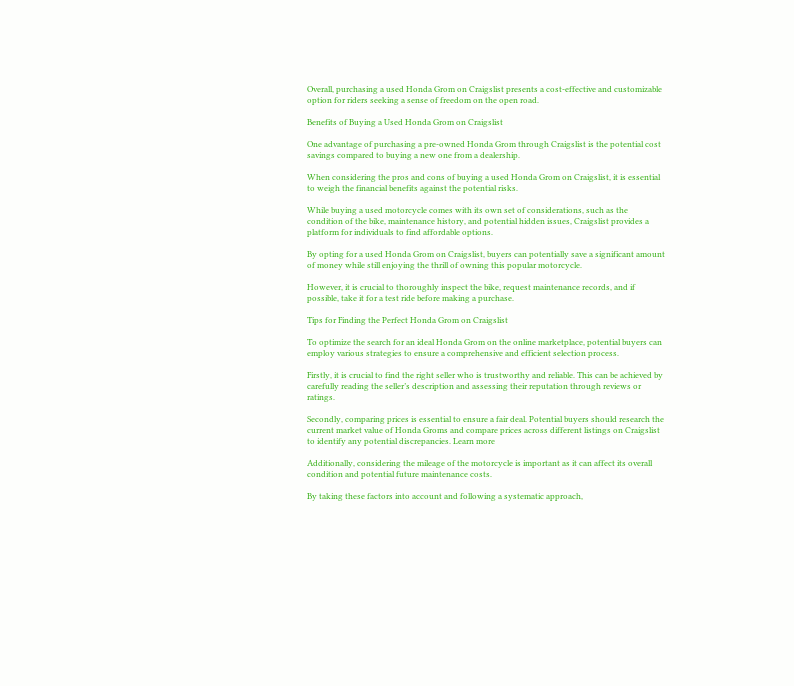Overall, purchasing a used Honda Grom on Craigslist presents a cost-effective and customizable option for riders seeking a sense of freedom on the open road.

Benefits of Buying a Used Honda Grom on Craigslist

One advantage of purchasing a pre-owned Honda Grom through Craigslist is the potential cost savings compared to buying a new one from a dealership.

When considering the pros and cons of buying a used Honda Grom on Craigslist, it is essential to weigh the financial benefits against the potential risks.

While buying a used motorcycle comes with its own set of considerations, such as the condition of the bike, maintenance history, and potential hidden issues, Craigslist provides a platform for individuals to find affordable options.

By opting for a used Honda Grom on Craigslist, buyers can potentially save a significant amount of money while still enjoying the thrill of owning this popular motorcycle.

However, it is crucial to thoroughly inspect the bike, request maintenance records, and if possible, take it for a test ride before making a purchase.

Tips for Finding the Perfect Honda Grom on Craigslist

To optimize the search for an ideal Honda Grom on the online marketplace, potential buyers can employ various strategies to ensure a comprehensive and efficient selection process.

Firstly, it is crucial to find the right seller who is trustworthy and reliable. This can be achieved by carefully reading the seller’s description and assessing their reputation through reviews or ratings.

Secondly, comparing prices is essential to ensure a fair deal. Potential buyers should research the current market value of Honda Groms and compare prices across different listings on Craigslist to identify any potential discrepancies. Learn more

Additionally, considering the mileage of the motorcycle is important as it can affect its overall condition and potential future maintenance costs.

By taking these factors into account and following a systematic approach,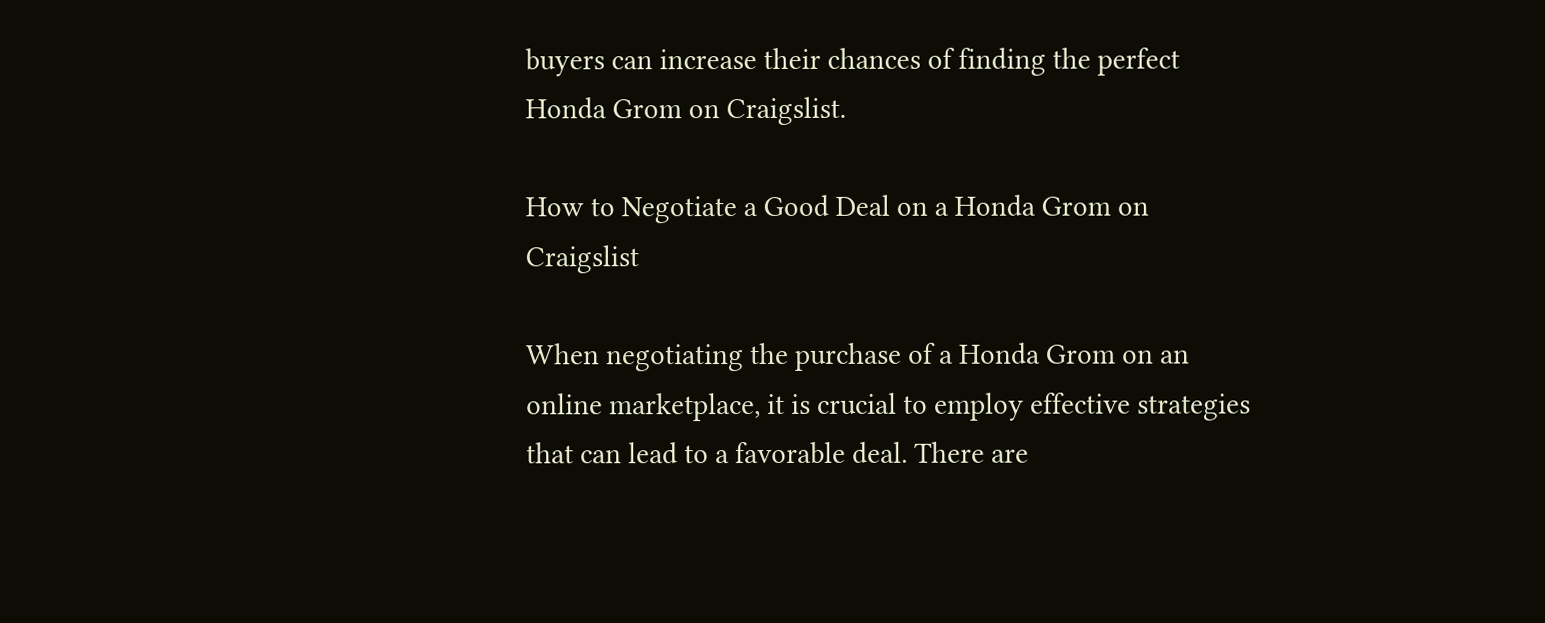buyers can increase their chances of finding the perfect Honda Grom on Craigslist.

How to Negotiate a Good Deal on a Honda Grom on Craigslist

When negotiating the purchase of a Honda Grom on an online marketplace, it is crucial to employ effective strategies that can lead to a favorable deal. There are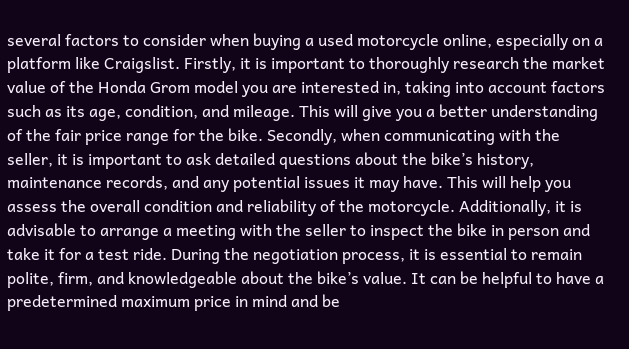several factors to consider when buying a used motorcycle online, especially on a platform like Craigslist. Firstly, it is important to thoroughly research the market value of the Honda Grom model you are interested in, taking into account factors such as its age, condition, and mileage. This will give you a better understanding of the fair price range for the bike. Secondly, when communicating with the seller, it is important to ask detailed questions about the bike’s history, maintenance records, and any potential issues it may have. This will help you assess the overall condition and reliability of the motorcycle. Additionally, it is advisable to arrange a meeting with the seller to inspect the bike in person and take it for a test ride. During the negotiation process, it is essential to remain polite, firm, and knowledgeable about the bike’s value. It can be helpful to have a predetermined maximum price in mind and be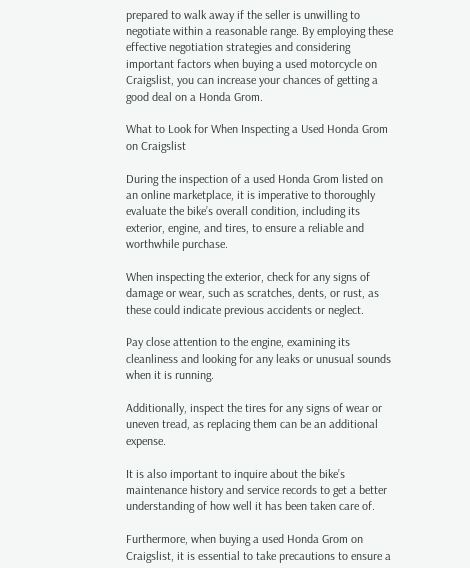prepared to walk away if the seller is unwilling to negotiate within a reasonable range. By employing these effective negotiation strategies and considering important factors when buying a used motorcycle on Craigslist, you can increase your chances of getting a good deal on a Honda Grom.

What to Look for When Inspecting a Used Honda Grom on Craigslist

During the inspection of a used Honda Grom listed on an online marketplace, it is imperative to thoroughly evaluate the bike’s overall condition, including its exterior, engine, and tires, to ensure a reliable and worthwhile purchase.

When inspecting the exterior, check for any signs of damage or wear, such as scratches, dents, or rust, as these could indicate previous accidents or neglect.

Pay close attention to the engine, examining its cleanliness and looking for any leaks or unusual sounds when it is running.

Additionally, inspect the tires for any signs of wear or uneven tread, as replacing them can be an additional expense.

It is also important to inquire about the bike’s maintenance history and service records to get a better understanding of how well it has been taken care of.

Furthermore, when buying a used Honda Grom on Craigslist, it is essential to take precautions to ensure a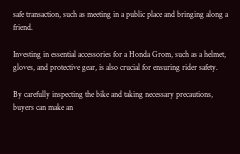safe transaction, such as meeting in a public place and bringing along a friend.

Investing in essential accessories for a Honda Grom, such as a helmet, gloves, and protective gear, is also crucial for ensuring rider safety.

By carefully inspecting the bike and taking necessary precautions, buyers can make an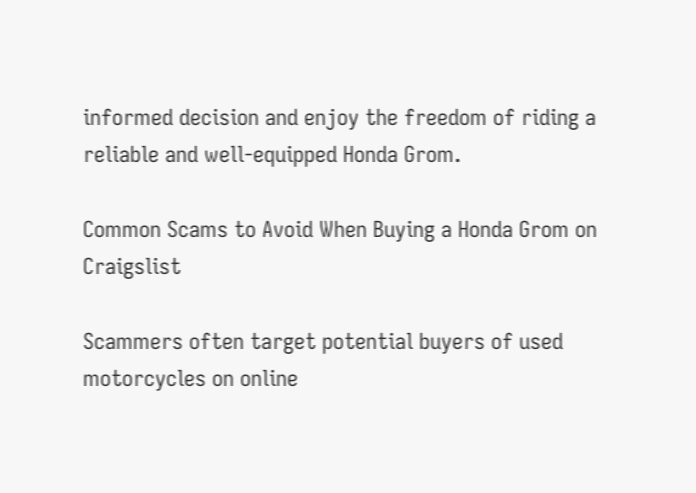informed decision and enjoy the freedom of riding a reliable and well-equipped Honda Grom.

Common Scams to Avoid When Buying a Honda Grom on Craigslist

Scammers often target potential buyers of used motorcycles on online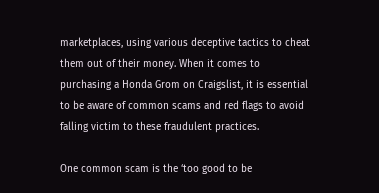marketplaces, using various deceptive tactics to cheat them out of their money. When it comes to purchasing a Honda Grom on Craigslist, it is essential to be aware of common scams and red flags to avoid falling victim to these fraudulent practices.

One common scam is the ‘too good to be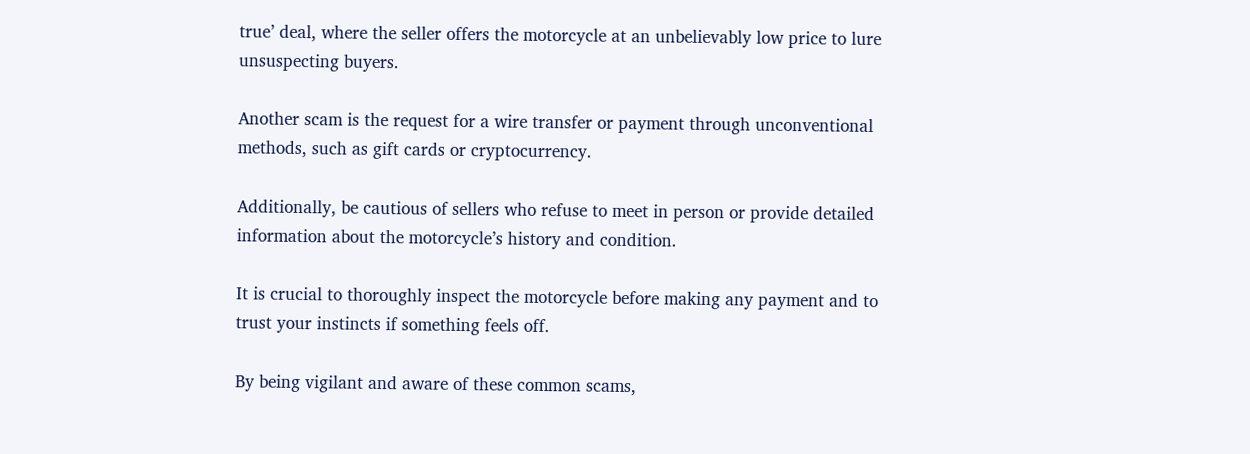true’ deal, where the seller offers the motorcycle at an unbelievably low price to lure unsuspecting buyers.

Another scam is the request for a wire transfer or payment through unconventional methods, such as gift cards or cryptocurrency.

Additionally, be cautious of sellers who refuse to meet in person or provide detailed information about the motorcycle’s history and condition.

It is crucial to thoroughly inspect the motorcycle before making any payment and to trust your instincts if something feels off.

By being vigilant and aware of these common scams,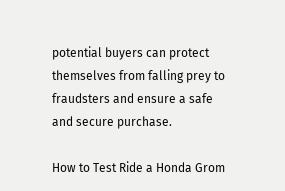potential buyers can protect themselves from falling prey to fraudsters and ensure a safe and secure purchase.

How to Test Ride a Honda Grom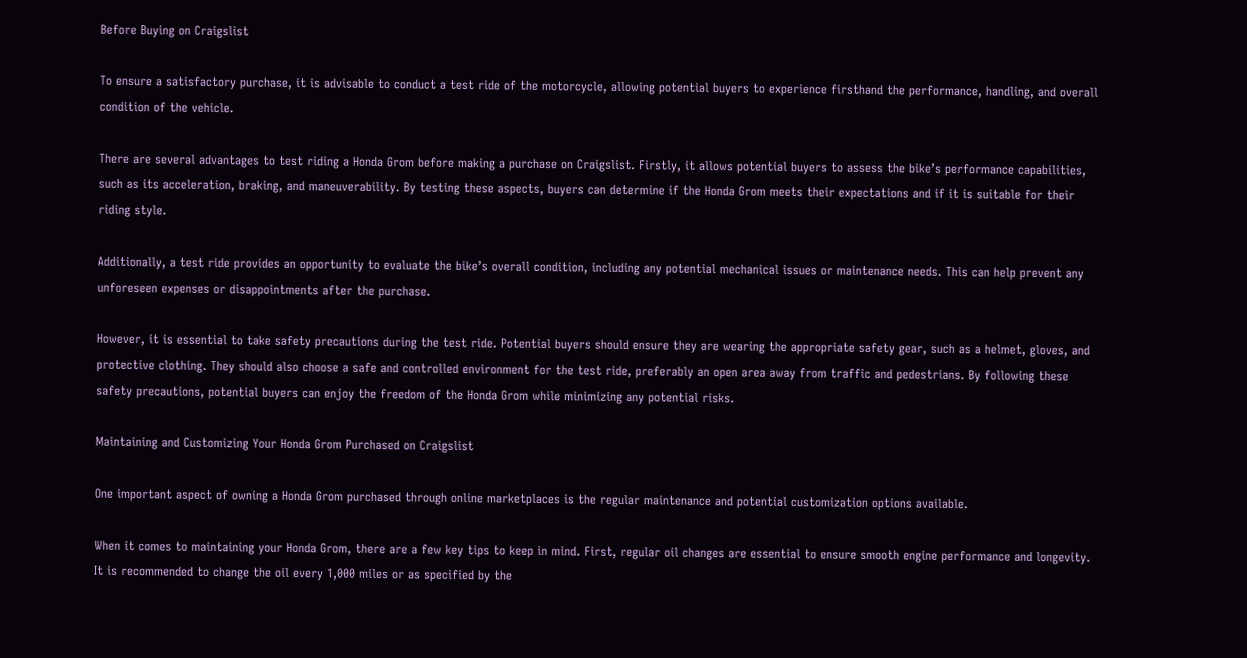Before Buying on Craigslist

To ensure a satisfactory purchase, it is advisable to conduct a test ride of the motorcycle, allowing potential buyers to experience firsthand the performance, handling, and overall condition of the vehicle.

There are several advantages to test riding a Honda Grom before making a purchase on Craigslist. Firstly, it allows potential buyers to assess the bike’s performance capabilities, such as its acceleration, braking, and maneuverability. By testing these aspects, buyers can determine if the Honda Grom meets their expectations and if it is suitable for their riding style.

Additionally, a test ride provides an opportunity to evaluate the bike’s overall condition, including any potential mechanical issues or maintenance needs. This can help prevent any unforeseen expenses or disappointments after the purchase.

However, it is essential to take safety precautions during the test ride. Potential buyers should ensure they are wearing the appropriate safety gear, such as a helmet, gloves, and protective clothing. They should also choose a safe and controlled environment for the test ride, preferably an open area away from traffic and pedestrians. By following these safety precautions, potential buyers can enjoy the freedom of the Honda Grom while minimizing any potential risks.

Maintaining and Customizing Your Honda Grom Purchased on Craigslist

One important aspect of owning a Honda Grom purchased through online marketplaces is the regular maintenance and potential customization options available.

When it comes to maintaining your Honda Grom, there are a few key tips to keep in mind. First, regular oil changes are essential to ensure smooth engine performance and longevity. It is recommended to change the oil every 1,000 miles or as specified by the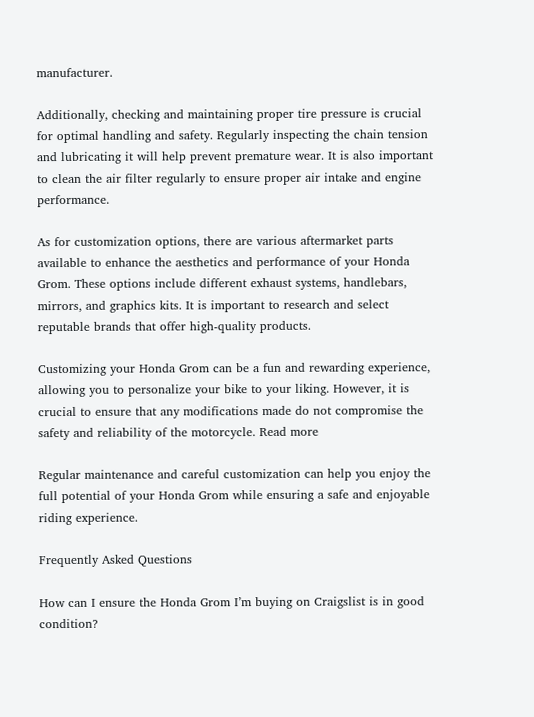manufacturer.

Additionally, checking and maintaining proper tire pressure is crucial for optimal handling and safety. Regularly inspecting the chain tension and lubricating it will help prevent premature wear. It is also important to clean the air filter regularly to ensure proper air intake and engine performance.

As for customization options, there are various aftermarket parts available to enhance the aesthetics and performance of your Honda Grom. These options include different exhaust systems, handlebars, mirrors, and graphics kits. It is important to research and select reputable brands that offer high-quality products.

Customizing your Honda Grom can be a fun and rewarding experience, allowing you to personalize your bike to your liking. However, it is crucial to ensure that any modifications made do not compromise the safety and reliability of the motorcycle. Read more

Regular maintenance and careful customization can help you enjoy the full potential of your Honda Grom while ensuring a safe and enjoyable riding experience.

Frequently Asked Questions

How can I ensure the Honda Grom I’m buying on Craigslist is in good condition?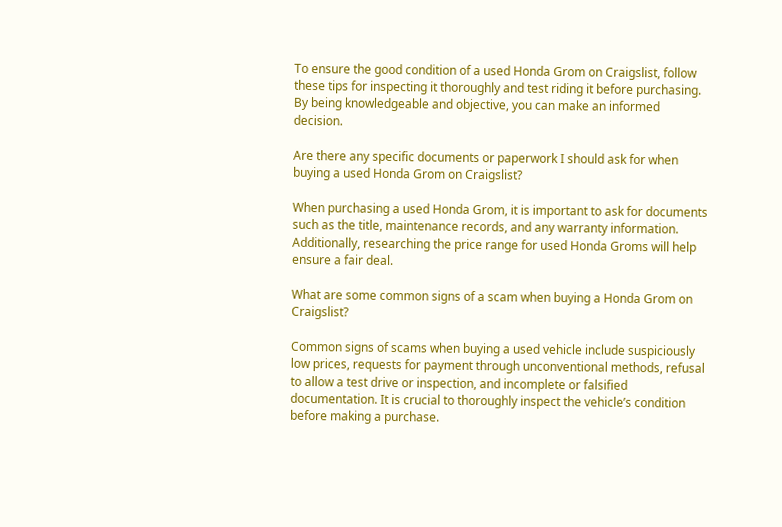To ensure the good condition of a used Honda Grom on Craigslist, follow these tips for inspecting it thoroughly and test riding it before purchasing. By being knowledgeable and objective, you can make an informed decision.

Are there any specific documents or paperwork I should ask for when buying a used Honda Grom on Craigslist?

When purchasing a used Honda Grom, it is important to ask for documents such as the title, maintenance records, and any warranty information. Additionally, researching the price range for used Honda Groms will help ensure a fair deal.

What are some common signs of a scam when buying a Honda Grom on Craigslist?

Common signs of scams when buying a used vehicle include suspiciously low prices, requests for payment through unconventional methods, refusal to allow a test drive or inspection, and incomplete or falsified documentation. It is crucial to thoroughly inspect the vehicle’s condition before making a purchase.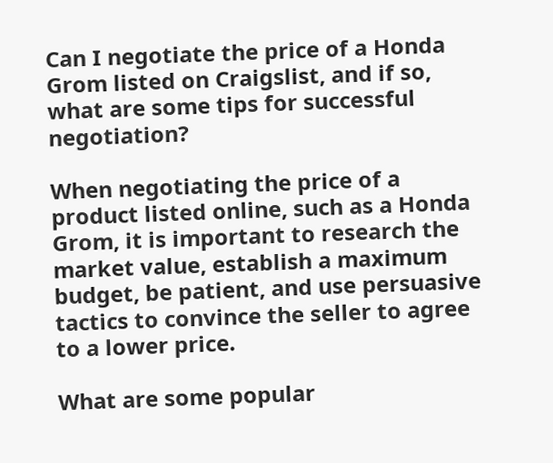Can I negotiate the price of a Honda Grom listed on Craigslist, and if so, what are some tips for successful negotiation?

When negotiating the price of a product listed online, such as a Honda Grom, it is important to research the market value, establish a maximum budget, be patient, and use persuasive tactics to convince the seller to agree to a lower price.

What are some popular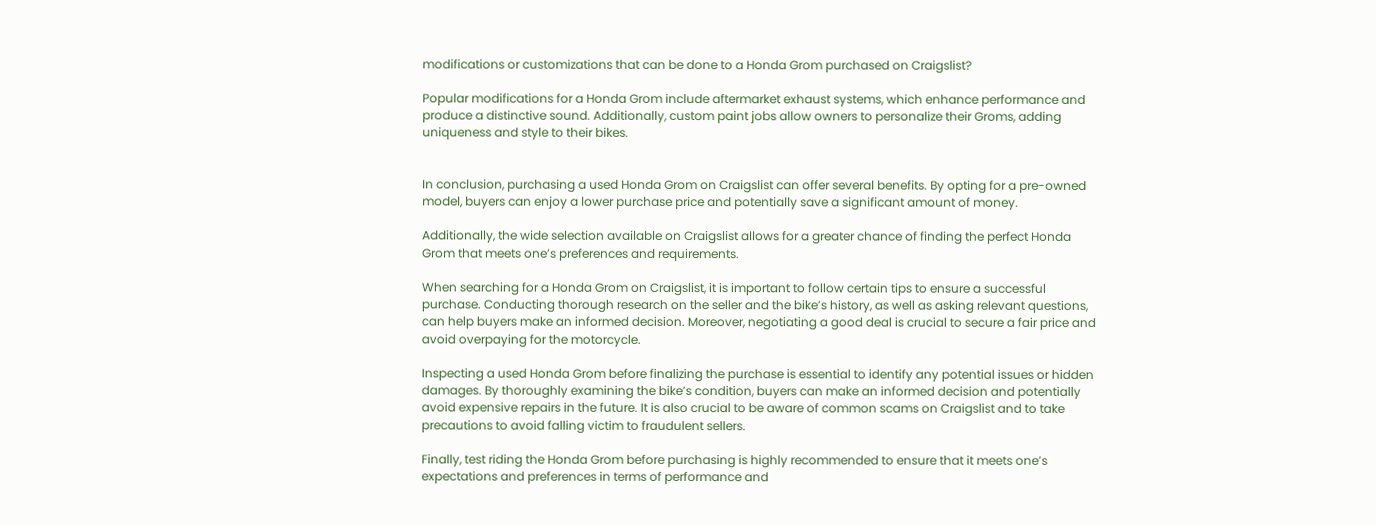modifications or customizations that can be done to a Honda Grom purchased on Craigslist?

Popular modifications for a Honda Grom include aftermarket exhaust systems, which enhance performance and produce a distinctive sound. Additionally, custom paint jobs allow owners to personalize their Groms, adding uniqueness and style to their bikes.


In conclusion, purchasing a used Honda Grom on Craigslist can offer several benefits. By opting for a pre-owned model, buyers can enjoy a lower purchase price and potentially save a significant amount of money.

Additionally, the wide selection available on Craigslist allows for a greater chance of finding the perfect Honda Grom that meets one’s preferences and requirements.

When searching for a Honda Grom on Craigslist, it is important to follow certain tips to ensure a successful purchase. Conducting thorough research on the seller and the bike’s history, as well as asking relevant questions, can help buyers make an informed decision. Moreover, negotiating a good deal is crucial to secure a fair price and avoid overpaying for the motorcycle.

Inspecting a used Honda Grom before finalizing the purchase is essential to identify any potential issues or hidden damages. By thoroughly examining the bike’s condition, buyers can make an informed decision and potentially avoid expensive repairs in the future. It is also crucial to be aware of common scams on Craigslist and to take precautions to avoid falling victim to fraudulent sellers.

Finally, test riding the Honda Grom before purchasing is highly recommended to ensure that it meets one’s expectations and preferences in terms of performance and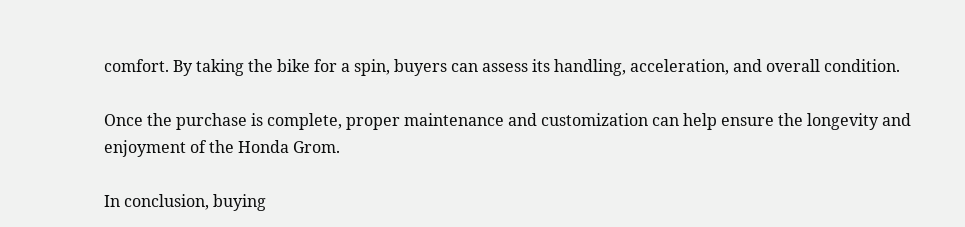comfort. By taking the bike for a spin, buyers can assess its handling, acceleration, and overall condition.

Once the purchase is complete, proper maintenance and customization can help ensure the longevity and enjoyment of the Honda Grom.

In conclusion, buying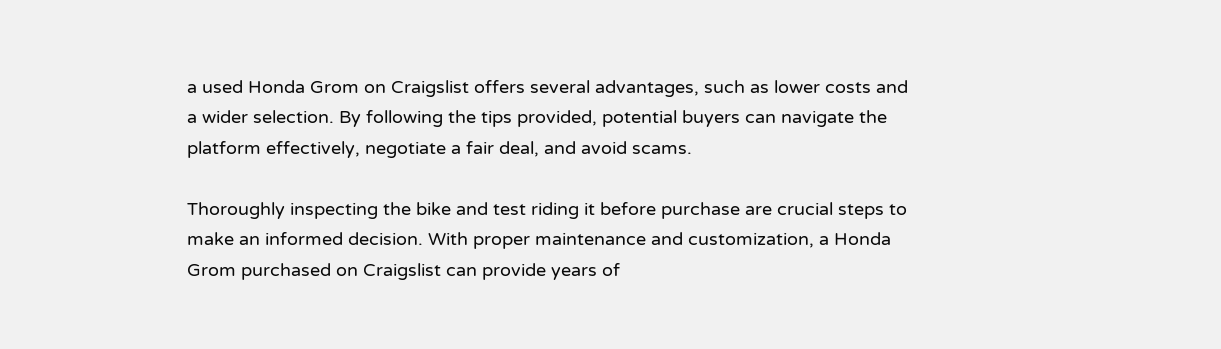a used Honda Grom on Craigslist offers several advantages, such as lower costs and a wider selection. By following the tips provided, potential buyers can navigate the platform effectively, negotiate a fair deal, and avoid scams.

Thoroughly inspecting the bike and test riding it before purchase are crucial steps to make an informed decision. With proper maintenance and customization, a Honda Grom purchased on Craigslist can provide years of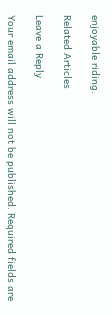enjoyable riding.

Related Articles

Leave a Reply

Your email address will not be published. Required fields are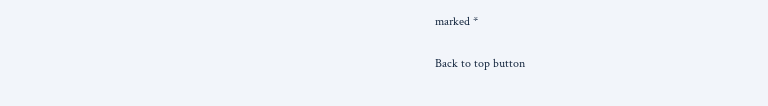marked *

Back to top button